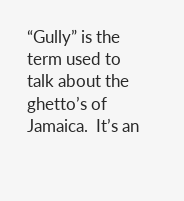“Gully” is the term used to talk about the ghetto’s of Jamaica.  It’s an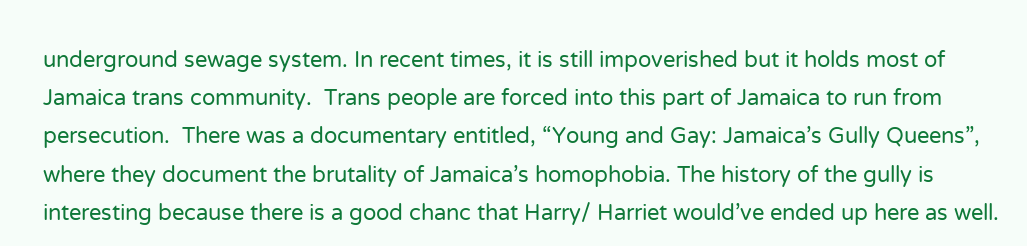underground sewage system. In recent times, it is still impoverished but it holds most of Jamaica trans community.  Trans people are forced into this part of Jamaica to run from persecution.  There was a documentary entitled, “Young and Gay: Jamaica’s Gully Queens”, where they document the brutality of Jamaica’s homophobia. The history of the gully is interesting because there is a good chanc that Harry/ Harriet would’ve ended up here as well.